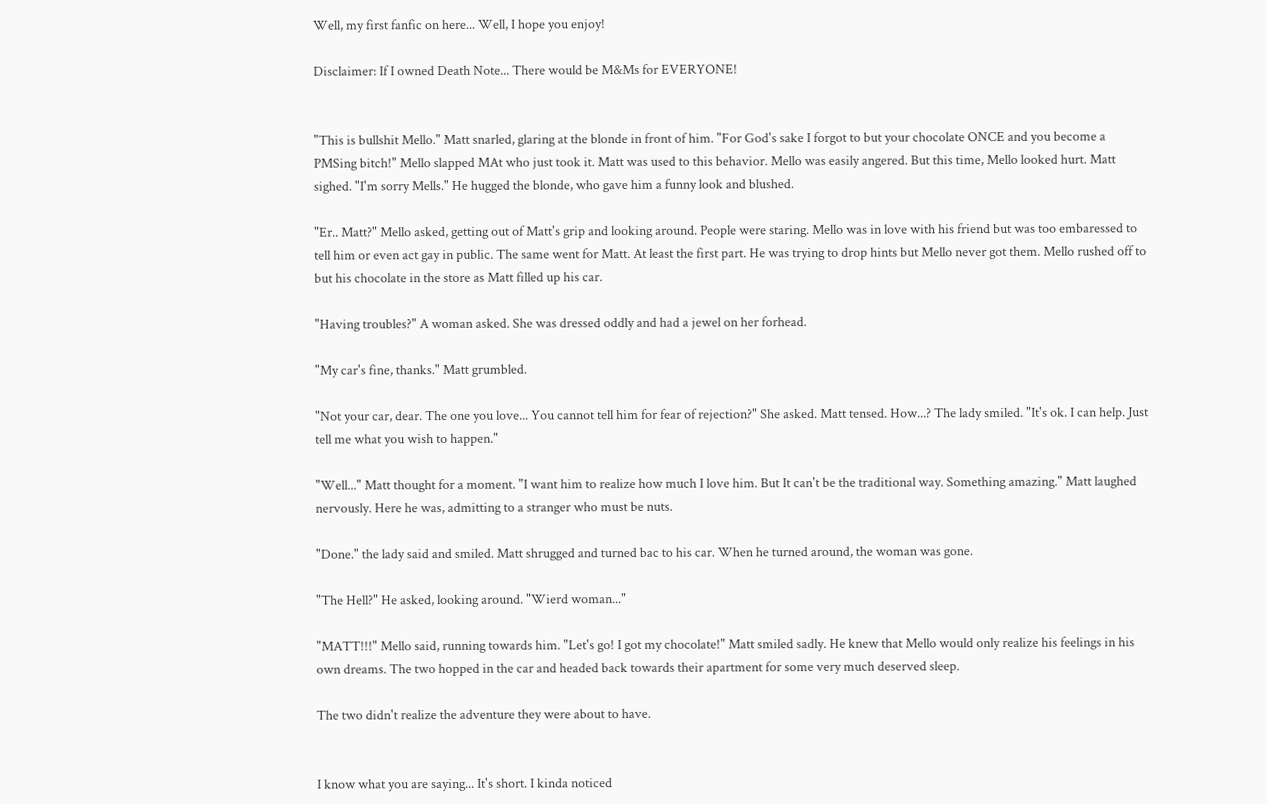Well, my first fanfic on here... Well, I hope you enjoy!

Disclaimer: If I owned Death Note... There would be M&Ms for EVERYONE!


"This is bullshit Mello." Matt snarled, glaring at the blonde in front of him. "For God's sake I forgot to but your chocolate ONCE and you become a PMSing bitch!" Mello slapped MAt who just took it. Matt was used to this behavior. Mello was easily angered. But this time, Mello looked hurt. Matt sighed. "I'm sorry Mells." He hugged the blonde, who gave him a funny look and blushed.

"Er.. Matt?" Mello asked, getting out of Matt's grip and looking around. People were staring. Mello was in love with his friend but was too embaressed to tell him or even act gay in public. The same went for Matt. At least the first part. He was trying to drop hints but Mello never got them. Mello rushed off to but his chocolate in the store as Matt filled up his car.

"Having troubles?" A woman asked. She was dressed oddly and had a jewel on her forhead.

"My car's fine, thanks." Matt grumbled.

"Not your car, dear. The one you love... You cannot tell him for fear of rejection?" She asked. Matt tensed. How...? The lady smiled. "It's ok. I can help. Just tell me what you wish to happen."

"Well..." Matt thought for a moment. "I want him to realize how much I love him. But It can't be the traditional way. Something amazing." Matt laughed nervously. Here he was, admitting to a stranger who must be nuts.

"Done." the lady said and smiled. Matt shrugged and turned bac to his car. When he turned around, the woman was gone.

"The Hell?" He asked, looking around. "Wierd woman..."

"MATT!!!" Mello said, running towards him. "Let's go! I got my chocolate!" Matt smiled sadly. He knew that Mello would only realize his feelings in his own dreams. The two hopped in the car and headed back towards their apartment for some very much deserved sleep.

The two didn't realize the adventure they were about to have.


I know what you are saying... It's short. I kinda noticed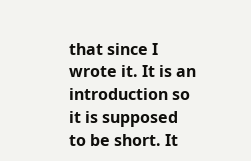that since I wrote it. It is an introduction so it is supposed to be short. It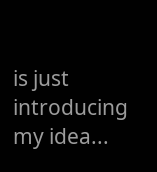is just introducing my idea...